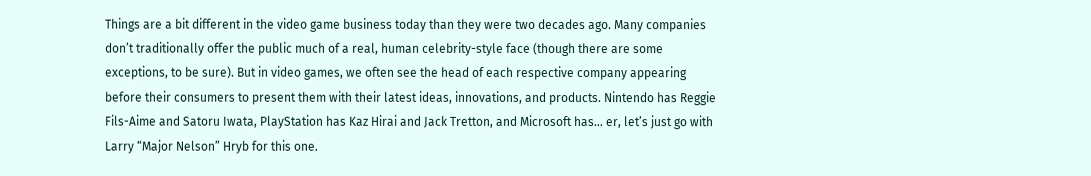Things are a bit different in the video game business today than they were two decades ago. Many companies don’t traditionally offer the public much of a real, human celebrity-style face (though there are some exceptions, to be sure). But in video games, we often see the head of each respective company appearing before their consumers to present them with their latest ideas, innovations, and products. Nintendo has Reggie Fils-Aime and Satoru Iwata, PlayStation has Kaz Hirai and Jack Tretton, and Microsoft has… er, let’s just go with Larry “Major Nelson” Hryb for this one.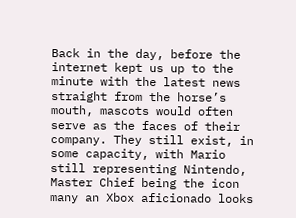Back in the day, before the internet kept us up to the minute with the latest news straight from the horse’s mouth, mascots would often serve as the faces of their company. They still exist, in some capacity, with Mario still representing Nintendo, Master Chief being the icon many an Xbox aficionado looks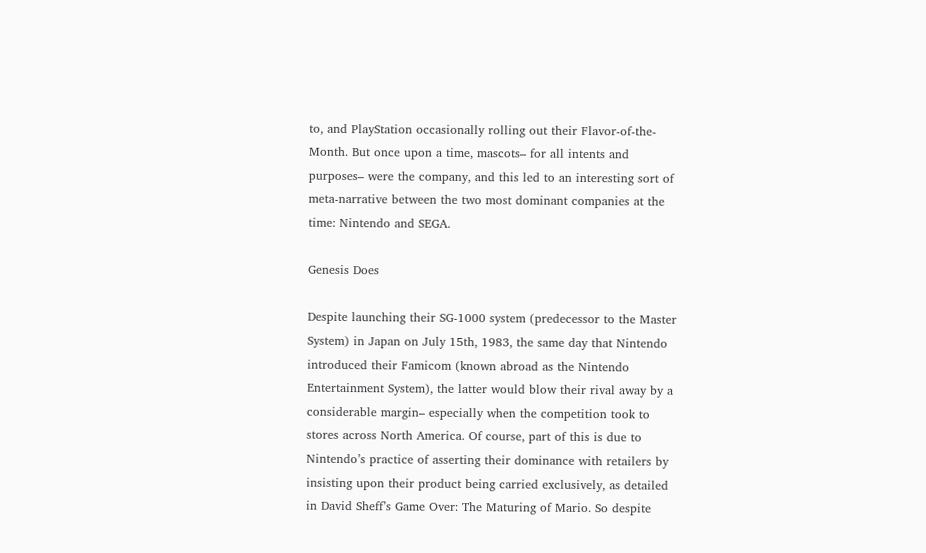to, and PlayStation occasionally rolling out their Flavor-of-the-Month. But once upon a time, mascots– for all intents and purposes– were the company, and this led to an interesting sort of meta-narrative between the two most dominant companies at the time: Nintendo and SEGA.

Genesis Does

Despite launching their SG-1000 system (predecessor to the Master System) in Japan on July 15th, 1983, the same day that Nintendo introduced their Famicom (known abroad as the Nintendo Entertainment System), the latter would blow their rival away by a considerable margin– especially when the competition took to stores across North America. Of course, part of this is due to Nintendo’s practice of asserting their dominance with retailers by insisting upon their product being carried exclusively, as detailed in David Sheff’s Game Over: The Maturing of Mario. So despite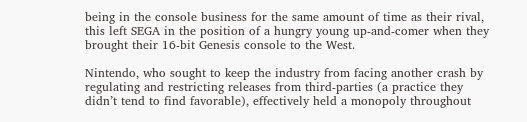being in the console business for the same amount of time as their rival, this left SEGA in the position of a hungry young up-and-comer when they brought their 16-bit Genesis console to the West.

Nintendo, who sought to keep the industry from facing another crash by regulating and restricting releases from third-parties (a practice they didn’t tend to find favorable), effectively held a monopoly throughout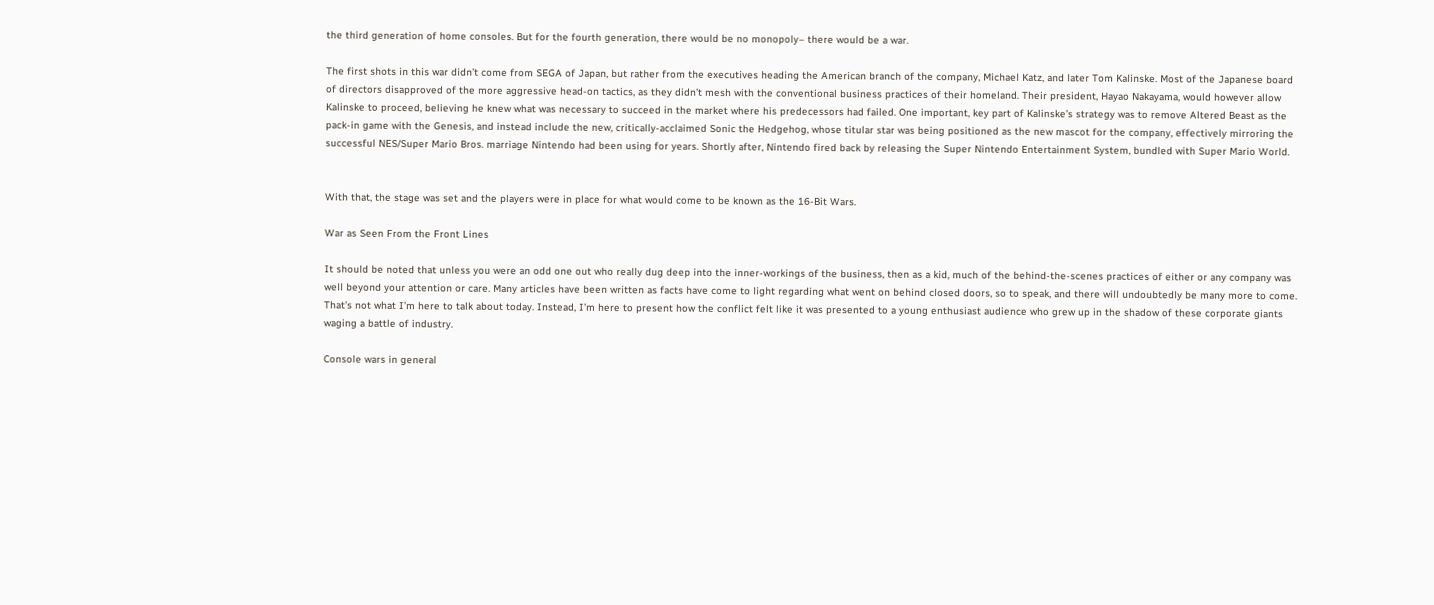the third generation of home consoles. But for the fourth generation, there would be no monopoly– there would be a war.

The first shots in this war didn’t come from SEGA of Japan, but rather from the executives heading the American branch of the company, Michael Katz, and later Tom Kalinske. Most of the Japanese board of directors disapproved of the more aggressive head-on tactics, as they didn’t mesh with the conventional business practices of their homeland. Their president, Hayao Nakayama, would however allow Kalinske to proceed, believing he knew what was necessary to succeed in the market where his predecessors had failed. One important, key part of Kalinske’s strategy was to remove Altered Beast as the pack-in game with the Genesis, and instead include the new, critically-acclaimed Sonic the Hedgehog, whose titular star was being positioned as the new mascot for the company, effectively mirroring the successful NES/Super Mario Bros. marriage Nintendo had been using for years. Shortly after, Nintendo fired back by releasing the Super Nintendo Entertainment System, bundled with Super Mario World.


With that, the stage was set and the players were in place for what would come to be known as the 16-Bit Wars.

War as Seen From the Front Lines

It should be noted that unless you were an odd one out who really dug deep into the inner-workings of the business, then as a kid, much of the behind-the-scenes practices of either or any company was well beyond your attention or care. Many articles have been written as facts have come to light regarding what went on behind closed doors, so to speak, and there will undoubtedly be many more to come. That’s not what I’m here to talk about today. Instead, I’m here to present how the conflict felt like it was presented to a young enthusiast audience who grew up in the shadow of these corporate giants waging a battle of industry.

Console wars in general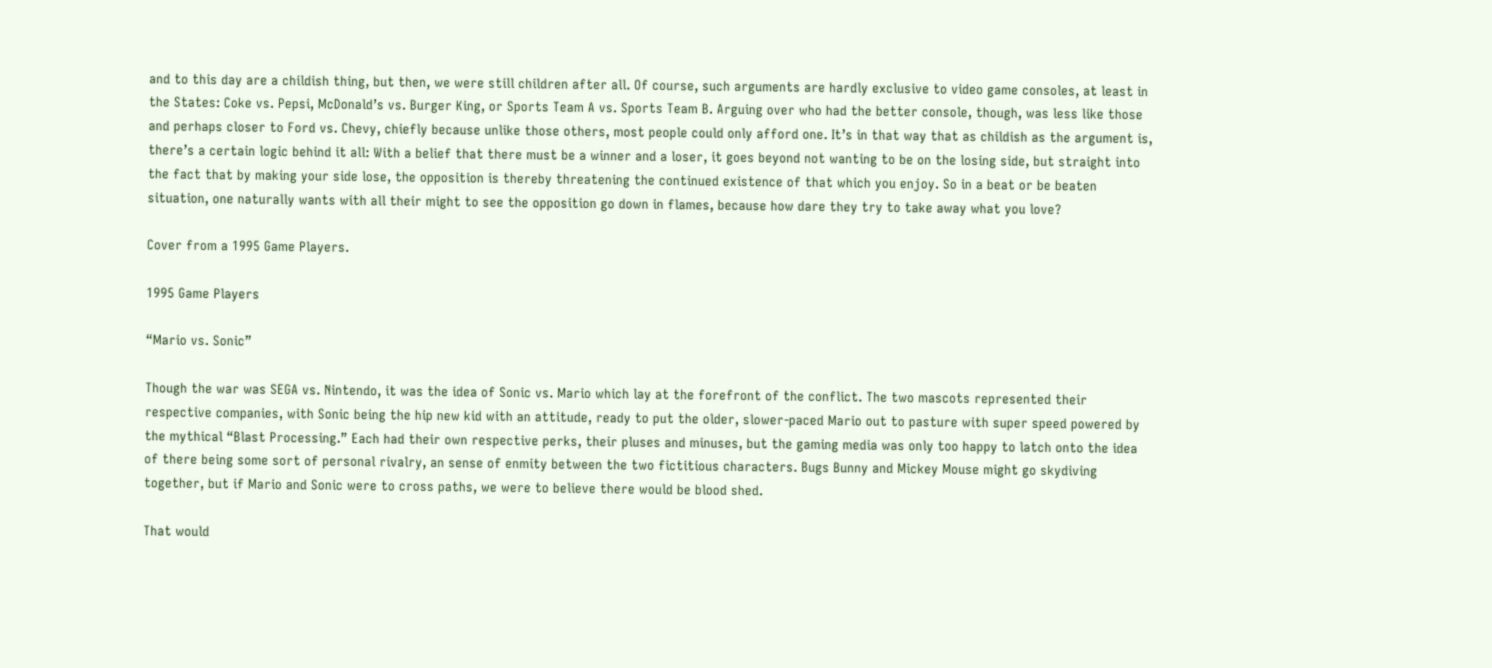and to this day are a childish thing, but then, we were still children after all. Of course, such arguments are hardly exclusive to video game consoles, at least in the States: Coke vs. Pepsi, McDonald’s vs. Burger King, or Sports Team A vs. Sports Team B. Arguing over who had the better console, though, was less like those and perhaps closer to Ford vs. Chevy, chiefly because unlike those others, most people could only afford one. It’s in that way that as childish as the argument is, there’s a certain logic behind it all: With a belief that there must be a winner and a loser, it goes beyond not wanting to be on the losing side, but straight into the fact that by making your side lose, the opposition is thereby threatening the continued existence of that which you enjoy. So in a beat or be beaten situation, one naturally wants with all their might to see the opposition go down in flames, because how dare they try to take away what you love?

Cover from a 1995 Game Players.

1995 Game Players

“Mario vs. Sonic”

Though the war was SEGA vs. Nintendo, it was the idea of Sonic vs. Mario which lay at the forefront of the conflict. The two mascots represented their respective companies, with Sonic being the hip new kid with an attitude, ready to put the older, slower-paced Mario out to pasture with super speed powered by the mythical “Blast Processing.” Each had their own respective perks, their pluses and minuses, but the gaming media was only too happy to latch onto the idea of there being some sort of personal rivalry, an sense of enmity between the two fictitious characters. Bugs Bunny and Mickey Mouse might go skydiving together, but if Mario and Sonic were to cross paths, we were to believe there would be blood shed.

That would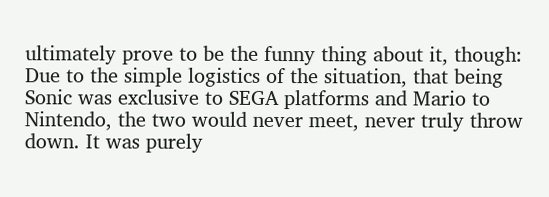ultimately prove to be the funny thing about it, though: Due to the simple logistics of the situation, that being Sonic was exclusive to SEGA platforms and Mario to Nintendo, the two would never meet, never truly throw down. It was purely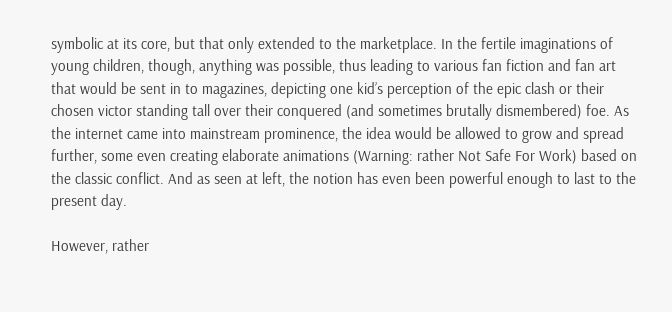symbolic at its core, but that only extended to the marketplace. In the fertile imaginations of young children, though, anything was possible, thus leading to various fan fiction and fan art that would be sent in to magazines, depicting one kid’s perception of the epic clash or their chosen victor standing tall over their conquered (and sometimes brutally dismembered) foe. As the internet came into mainstream prominence, the idea would be allowed to grow and spread further, some even creating elaborate animations (Warning: rather Not Safe For Work) based on the classic conflict. And as seen at left, the notion has even been powerful enough to last to the present day.

However, rather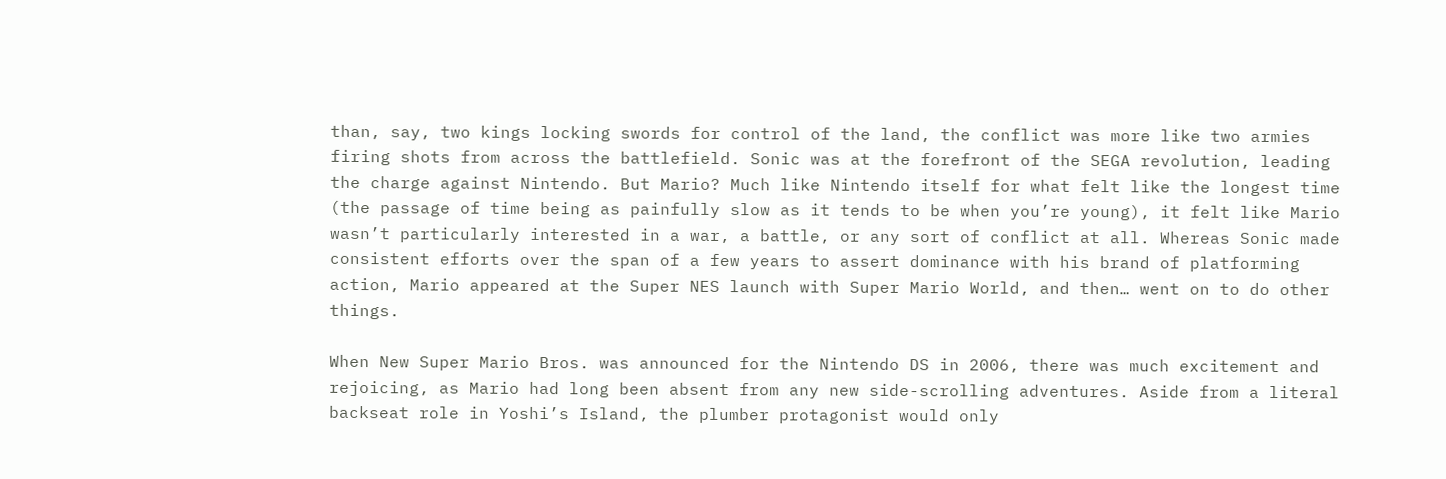than, say, two kings locking swords for control of the land, the conflict was more like two armies firing shots from across the battlefield. Sonic was at the forefront of the SEGA revolution, leading the charge against Nintendo. But Mario? Much like Nintendo itself for what felt like the longest time (the passage of time being as painfully slow as it tends to be when you’re young), it felt like Mario wasn’t particularly interested in a war, a battle, or any sort of conflict at all. Whereas Sonic made consistent efforts over the span of a few years to assert dominance with his brand of platforming action, Mario appeared at the Super NES launch with Super Mario World, and then… went on to do other things.

When New Super Mario Bros. was announced for the Nintendo DS in 2006, there was much excitement and rejoicing, as Mario had long been absent from any new side-scrolling adventures. Aside from a literal backseat role in Yoshi’s Island, the plumber protagonist would only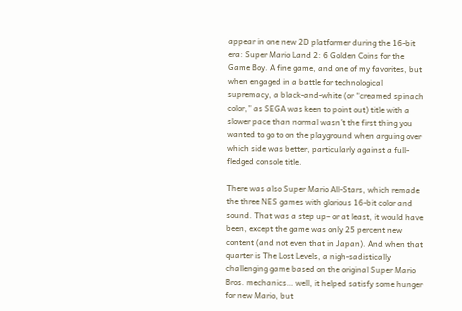appear in one new 2D platformer during the 16-bit era: Super Mario Land 2: 6 Golden Coins for the Game Boy. A fine game, and one of my favorites, but when engaged in a battle for technological supremacy, a black-and-white (or “creamed spinach color,” as SEGA was keen to point out) title with a slower pace than normal wasn’t the first thing you wanted to go to on the playground when arguing over which side was better, particularly against a full-fledged console title.

There was also Super Mario All-Stars, which remade the three NES games with glorious 16-bit color and sound. That was a step up– or at least, it would have been, except the game was only 25 percent new content (and not even that in Japan). And when that quarter is The Lost Levels, a nigh-sadistically challenging game based on the original Super Mario Bros. mechanics… well, it helped satisfy some hunger for new Mario, but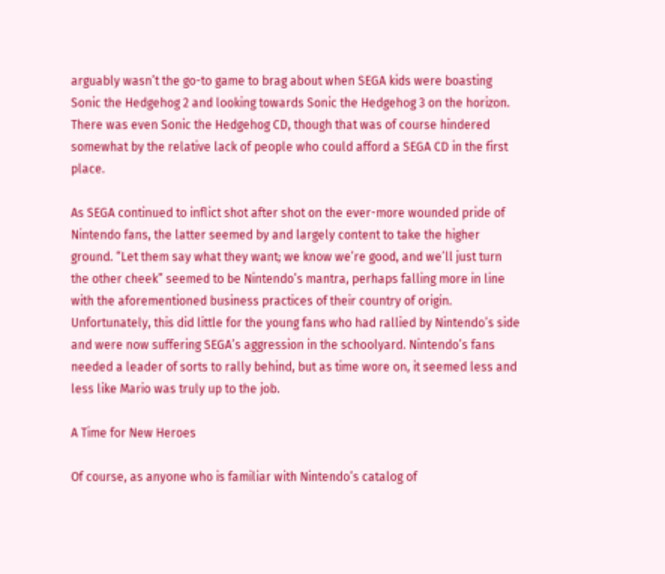arguably wasn’t the go-to game to brag about when SEGA kids were boasting Sonic the Hedgehog 2 and looking towards Sonic the Hedgehog 3 on the horizon. There was even Sonic the Hedgehog CD, though that was of course hindered somewhat by the relative lack of people who could afford a SEGA CD in the first place.

As SEGA continued to inflict shot after shot on the ever-more wounded pride of Nintendo fans, the latter seemed by and largely content to take the higher ground. “Let them say what they want; we know we’re good, and we’ll just turn the other cheek” seemed to be Nintendo’s mantra, perhaps falling more in line with the aforementioned business practices of their country of origin. Unfortunately, this did little for the young fans who had rallied by Nintendo’s side and were now suffering SEGA’s aggression in the schoolyard. Nintendo’s fans needed a leader of sorts to rally behind, but as time wore on, it seemed less and less like Mario was truly up to the job.

A Time for New Heroes

Of course, as anyone who is familiar with Nintendo’s catalog of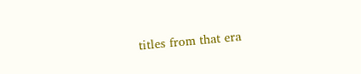titles from that era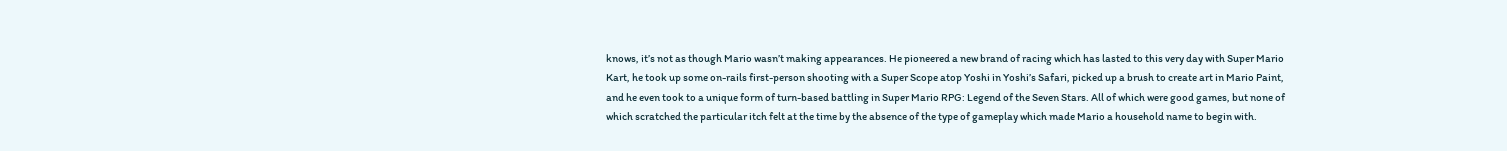knows, it’s not as though Mario wasn’t making appearances. He pioneered a new brand of racing which has lasted to this very day with Super Mario Kart, he took up some on-rails first-person shooting with a Super Scope atop Yoshi in Yoshi’s Safari, picked up a brush to create art in Mario Paint, and he even took to a unique form of turn-based battling in Super Mario RPG: Legend of the Seven Stars. All of which were good games, but none of which scratched the particular itch felt at the time by the absence of the type of gameplay which made Mario a household name to begin with.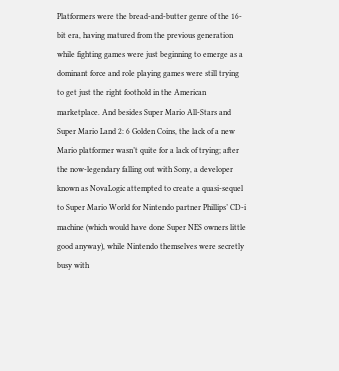Platformers were the bread-and-butter genre of the 16-bit era, having matured from the previous generation while fighting games were just beginning to emerge as a dominant force and role playing games were still trying to get just the right foothold in the American marketplace. And besides Super Mario All-Stars and Super Mario Land 2: 6 Golden Coins, the lack of a new Mario platformer wasn’t quite for a lack of trying; after the now-legendary falling out with Sony, a developer known as NovaLogic attempted to create a quasi-sequel to Super Mario World for Nintendo partner Phillips’ CD-i machine (which would have done Super NES owners little good anyway), while Nintendo themselves were secretly busy with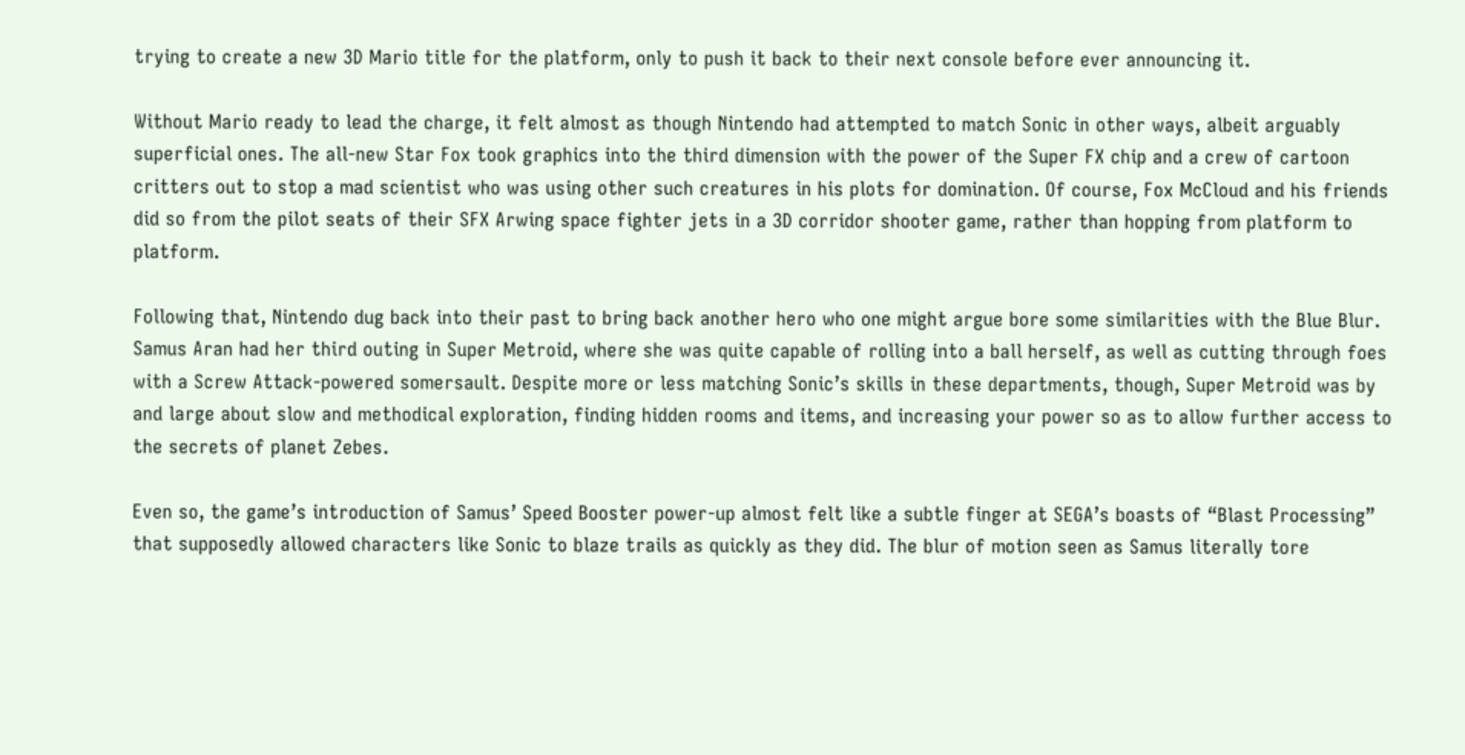trying to create a new 3D Mario title for the platform, only to push it back to their next console before ever announcing it.

Without Mario ready to lead the charge, it felt almost as though Nintendo had attempted to match Sonic in other ways, albeit arguably superficial ones. The all-new Star Fox took graphics into the third dimension with the power of the Super FX chip and a crew of cartoon critters out to stop a mad scientist who was using other such creatures in his plots for domination. Of course, Fox McCloud and his friends did so from the pilot seats of their SFX Arwing space fighter jets in a 3D corridor shooter game, rather than hopping from platform to platform.

Following that, Nintendo dug back into their past to bring back another hero who one might argue bore some similarities with the Blue Blur. Samus Aran had her third outing in Super Metroid, where she was quite capable of rolling into a ball herself, as well as cutting through foes with a Screw Attack-powered somersault. Despite more or less matching Sonic’s skills in these departments, though, Super Metroid was by and large about slow and methodical exploration, finding hidden rooms and items, and increasing your power so as to allow further access to the secrets of planet Zebes.

Even so, the game’s introduction of Samus’ Speed Booster power-up almost felt like a subtle finger at SEGA’s boasts of “Blast Processing” that supposedly allowed characters like Sonic to blaze trails as quickly as they did. The blur of motion seen as Samus literally tore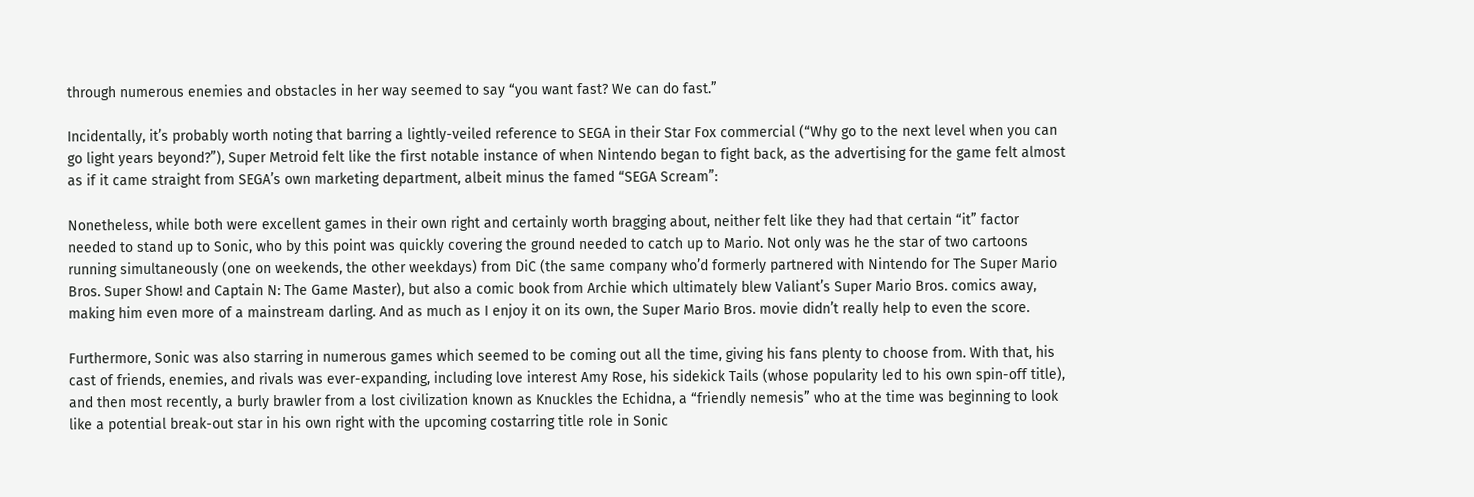through numerous enemies and obstacles in her way seemed to say “you want fast? We can do fast.”

Incidentally, it’s probably worth noting that barring a lightly-veiled reference to SEGA in their Star Fox commercial (“Why go to the next level when you can go light years beyond?”), Super Metroid felt like the first notable instance of when Nintendo began to fight back, as the advertising for the game felt almost as if it came straight from SEGA’s own marketing department, albeit minus the famed “SEGA Scream”:

Nonetheless, while both were excellent games in their own right and certainly worth bragging about, neither felt like they had that certain “it” factor needed to stand up to Sonic, who by this point was quickly covering the ground needed to catch up to Mario. Not only was he the star of two cartoons running simultaneously (one on weekends, the other weekdays) from DiC (the same company who’d formerly partnered with Nintendo for The Super Mario Bros. Super Show! and Captain N: The Game Master), but also a comic book from Archie which ultimately blew Valiant’s Super Mario Bros. comics away, making him even more of a mainstream darling. And as much as I enjoy it on its own, the Super Mario Bros. movie didn’t really help to even the score.

Furthermore, Sonic was also starring in numerous games which seemed to be coming out all the time, giving his fans plenty to choose from. With that, his cast of friends, enemies, and rivals was ever-expanding, including love interest Amy Rose, his sidekick Tails (whose popularity led to his own spin-off title), and then most recently, a burly brawler from a lost civilization known as Knuckles the Echidna, a “friendly nemesis” who at the time was beginning to look like a potential break-out star in his own right with the upcoming costarring title role in Sonic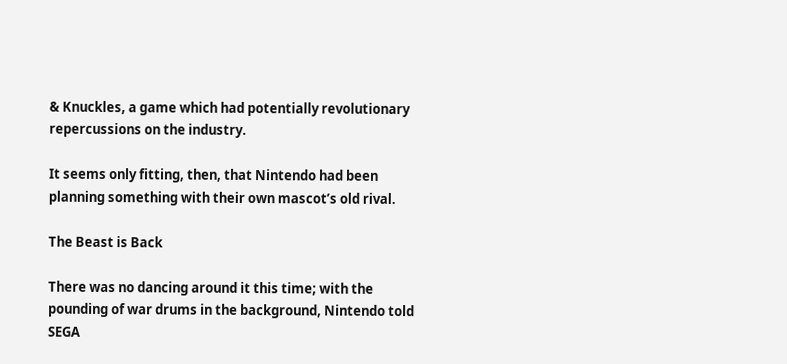& Knuckles, a game which had potentially revolutionary repercussions on the industry.

It seems only fitting, then, that Nintendo had been planning something with their own mascot’s old rival.

The Beast is Back

There was no dancing around it this time; with the pounding of war drums in the background, Nintendo told SEGA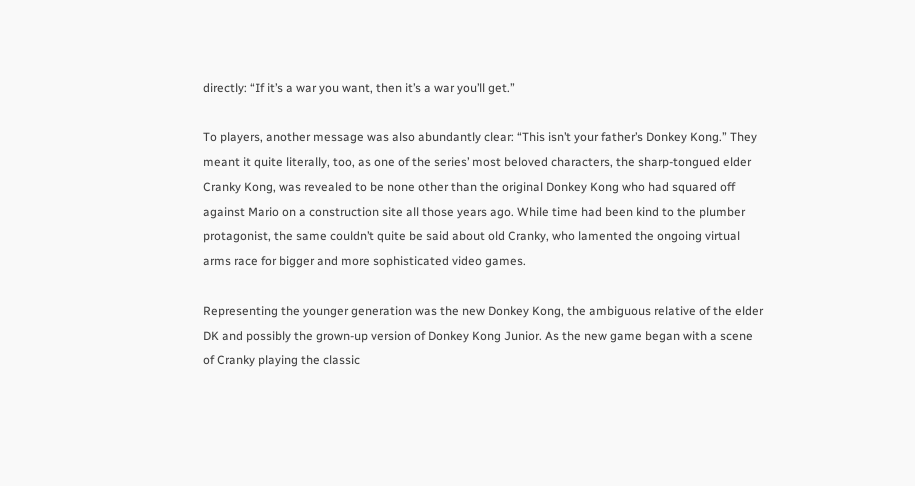directly: “If it’s a war you want, then it’s a war you’ll get.”

To players, another message was also abundantly clear: “This isn’t your father’s Donkey Kong.” They meant it quite literally, too, as one of the series’ most beloved characters, the sharp-tongued elder Cranky Kong, was revealed to be none other than the original Donkey Kong who had squared off against Mario on a construction site all those years ago. While time had been kind to the plumber protagonist, the same couldn’t quite be said about old Cranky, who lamented the ongoing virtual arms race for bigger and more sophisticated video games.

Representing the younger generation was the new Donkey Kong, the ambiguous relative of the elder DK and possibly the grown-up version of Donkey Kong Junior. As the new game began with a scene of Cranky playing the classic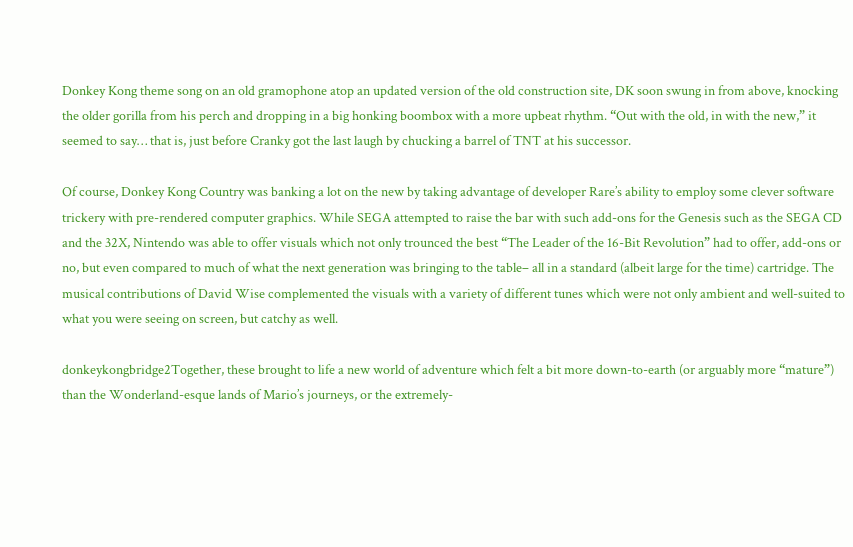Donkey Kong theme song on an old gramophone atop an updated version of the old construction site, DK soon swung in from above, knocking the older gorilla from his perch and dropping in a big honking boombox with a more upbeat rhythm. “Out with the old, in with the new,” it seemed to say… that is, just before Cranky got the last laugh by chucking a barrel of TNT at his successor.

Of course, Donkey Kong Country was banking a lot on the new by taking advantage of developer Rare’s ability to employ some clever software trickery with pre-rendered computer graphics. While SEGA attempted to raise the bar with such add-ons for the Genesis such as the SEGA CD and the 32X, Nintendo was able to offer visuals which not only trounced the best “The Leader of the 16-Bit Revolution” had to offer, add-ons or no, but even compared to much of what the next generation was bringing to the table– all in a standard (albeit large for the time) cartridge. The musical contributions of David Wise complemented the visuals with a variety of different tunes which were not only ambient and well-suited to what you were seeing on screen, but catchy as well.

donkeykongbridge2Together, these brought to life a new world of adventure which felt a bit more down-to-earth (or arguably more “mature”) than the Wonderland-esque lands of Mario’s journeys, or the extremely-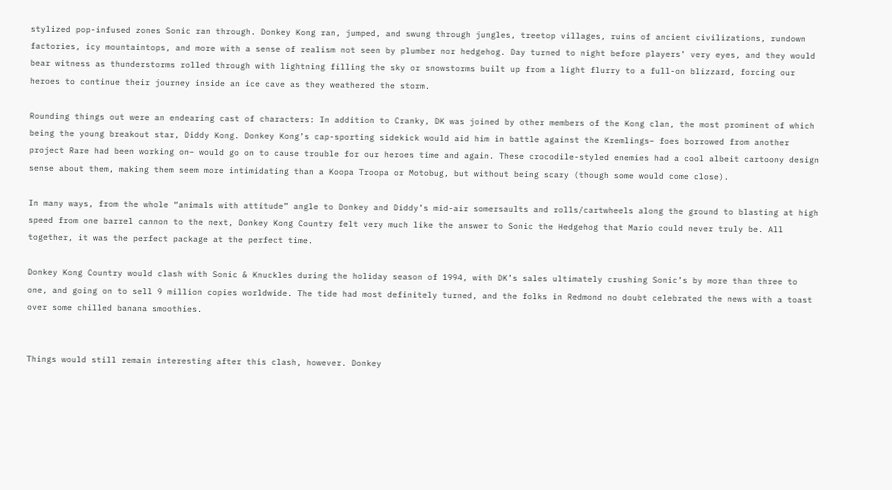stylized pop-infused zones Sonic ran through. Donkey Kong ran, jumped, and swung through jungles, treetop villages, ruins of ancient civilizations, rundown factories, icy mountaintops, and more with a sense of realism not seen by plumber nor hedgehog. Day turned to night before players’ very eyes, and they would bear witness as thunderstorms rolled through with lightning filling the sky or snowstorms built up from a light flurry to a full-on blizzard, forcing our heroes to continue their journey inside an ice cave as they weathered the storm.

Rounding things out were an endearing cast of characters: In addition to Cranky, DK was joined by other members of the Kong clan, the most prominent of which being the young breakout star, Diddy Kong. Donkey Kong’s cap-sporting sidekick would aid him in battle against the Kremlings– foes borrowed from another project Rare had been working on– would go on to cause trouble for our heroes time and again. These crocodile-styled enemies had a cool albeit cartoony design sense about them, making them seem more intimidating than a Koopa Troopa or Motobug, but without being scary (though some would come close).

In many ways, from the whole “animals with attitude” angle to Donkey and Diddy’s mid-air somersaults and rolls/cartwheels along the ground to blasting at high speed from one barrel cannon to the next, Donkey Kong Country felt very much like the answer to Sonic the Hedgehog that Mario could never truly be. All together, it was the perfect package at the perfect time.

Donkey Kong Country would clash with Sonic & Knuckles during the holiday season of 1994, with DK’s sales ultimately crushing Sonic’s by more than three to one, and going on to sell 9 million copies worldwide. The tide had most definitely turned, and the folks in Redmond no doubt celebrated the news with a toast over some chilled banana smoothies.


Things would still remain interesting after this clash, however. Donkey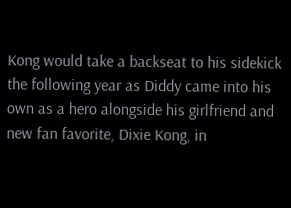Kong would take a backseat to his sidekick the following year as Diddy came into his own as a hero alongside his girlfriend and new fan favorite, Dixie Kong, in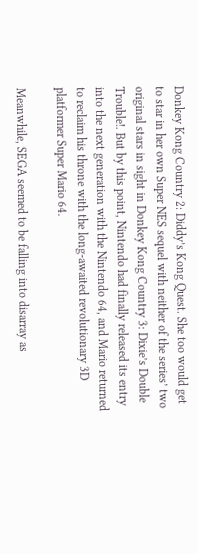Donkey Kong Country 2: Diddy’s Kong Quest. She too would get to star in her own Super NES sequel with neither of the series’ two original stars in sight in Donkey Kong Country 3: Dixie’s Double Trouble!. But by this point, Nintendo had finally released its entry into the next generation with the Nintendo 64, and Mario returned to reclaim his throne with the long-awaited revolutionary 3D platformer Super Mario 64.

Meanwhile, SEGA seemed to be falling into disarray as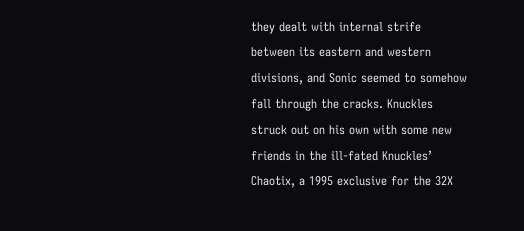they dealt with internal strife between its eastern and western divisions, and Sonic seemed to somehow fall through the cracks. Knuckles struck out on his own with some new friends in the ill-fated Knuckles’ Chaotix, a 1995 exclusive for the 32X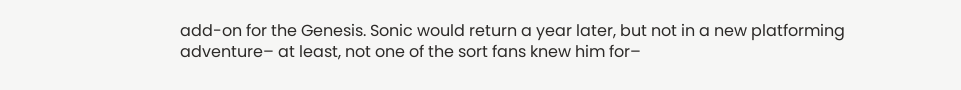add-on for the Genesis. Sonic would return a year later, but not in a new platforming adventure– at least, not one of the sort fans knew him for–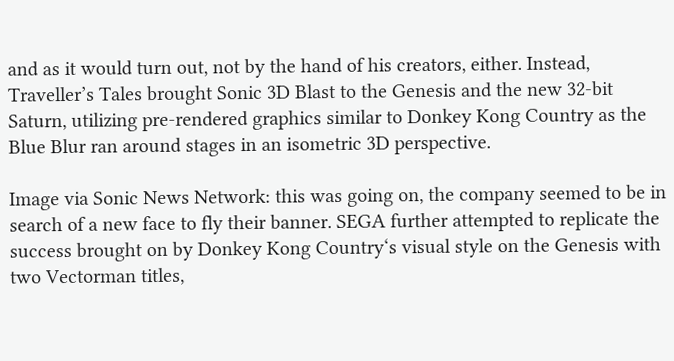and as it would turn out, not by the hand of his creators, either. Instead, Traveller’s Tales brought Sonic 3D Blast to the Genesis and the new 32-bit Saturn, utilizing pre-rendered graphics similar to Donkey Kong Country as the Blue Blur ran around stages in an isometric 3D perspective.

Image via Sonic News Network: this was going on, the company seemed to be in search of a new face to fly their banner. SEGA further attempted to replicate the success brought on by Donkey Kong Country‘s visual style on the Genesis with two Vectorman titles,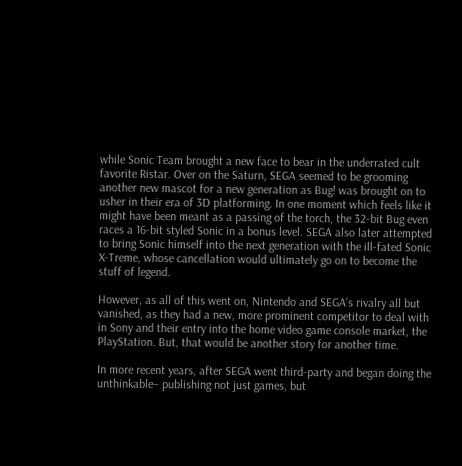while Sonic Team brought a new face to bear in the underrated cult favorite Ristar. Over on the Saturn, SEGA seemed to be grooming another new mascot for a new generation as Bug! was brought on to usher in their era of 3D platforming. In one moment which feels like it might have been meant as a passing of the torch, the 32-bit Bug even races a 16-bit styled Sonic in a bonus level. SEGA also later attempted to bring Sonic himself into the next generation with the ill-fated Sonic X-Treme, whose cancellation would ultimately go on to become the stuff of legend.

However, as all of this went on, Nintendo and SEGA’s rivalry all but vanished, as they had a new, more prominent competitor to deal with in Sony and their entry into the home video game console market, the PlayStation. But, that would be another story for another time.

In more recent years, after SEGA went third-party and began doing the unthinkable– publishing not just games, but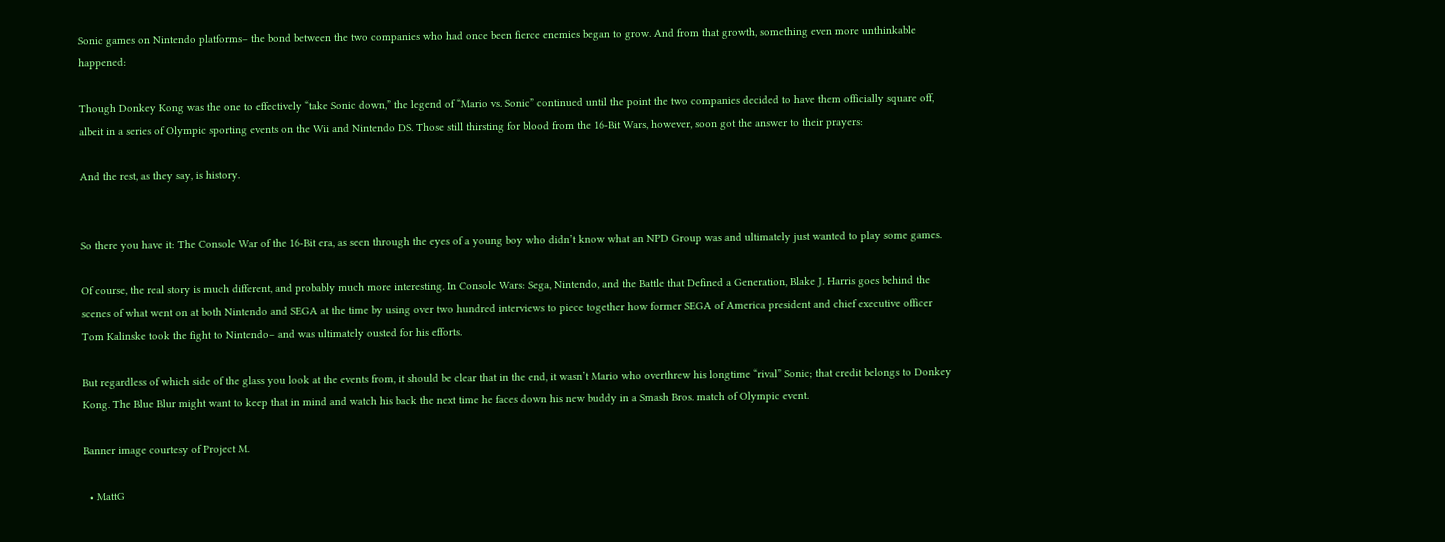Sonic games on Nintendo platforms– the bond between the two companies who had once been fierce enemies began to grow. And from that growth, something even more unthinkable happened:

Though Donkey Kong was the one to effectively “take Sonic down,” the legend of “Mario vs. Sonic” continued until the point the two companies decided to have them officially square off, albeit in a series of Olympic sporting events on the Wii and Nintendo DS. Those still thirsting for blood from the 16-Bit Wars, however, soon got the answer to their prayers:

And the rest, as they say, is history.


So there you have it: The Console War of the 16-Bit era, as seen through the eyes of a young boy who didn’t know what an NPD Group was and ultimately just wanted to play some games.

Of course, the real story is much different, and probably much more interesting. In Console Wars: Sega, Nintendo, and the Battle that Defined a Generation, Blake J. Harris goes behind the scenes of what went on at both Nintendo and SEGA at the time by using over two hundred interviews to piece together how former SEGA of America president and chief executive officer Tom Kalinske took the fight to Nintendo– and was ultimately ousted for his efforts.

But regardless of which side of the glass you look at the events from, it should be clear that in the end, it wasn’t Mario who overthrew his longtime “rival” Sonic; that credit belongs to Donkey Kong. The Blue Blur might want to keep that in mind and watch his back the next time he faces down his new buddy in a Smash Bros. match of Olympic event.

Banner image courtesy of Project M.

  • MattG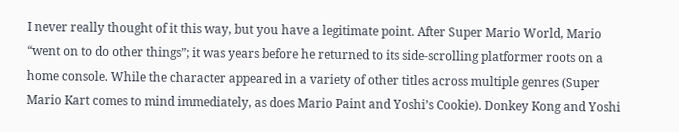I never really thought of it this way, but you have a legitimate point. After Super Mario World, Mario “went on to do other things”; it was years before he returned to its side-scrolling platformer roots on a home console. While the character appeared in a variety of other titles across multiple genres (Super Mario Kart comes to mind immediately, as does Mario Paint and Yoshi’s Cookie). Donkey Kong and Yoshi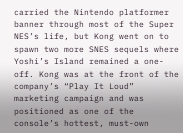carried the Nintendo platformer banner through most of the Super NES’s life, but Kong went on to spawn two more SNES sequels where Yoshi’s Island remained a one-off. Kong was at the front of the company’s “Play It Loud” marketing campaign and was positioned as one of the console’s hottest, must-own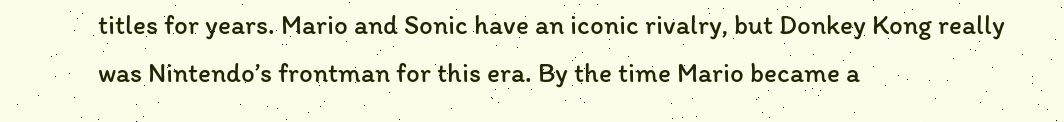titles for years. Mario and Sonic have an iconic rivalry, but Donkey Kong really was Nintendo’s frontman for this era. By the time Mario became a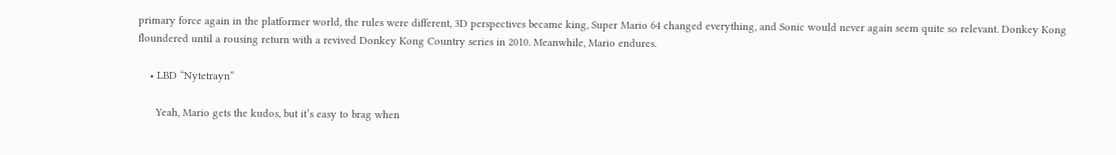primary force again in the platformer world, the rules were different, 3D perspectives became king, Super Mario 64 changed everything, and Sonic would never again seem quite so relevant. Donkey Kong floundered until a rousing return with a revived Donkey Kong Country series in 2010. Meanwhile, Mario endures.

    • LBD “Nytetrayn”

      Yeah, Mario gets the kudos, but it’s easy to brag when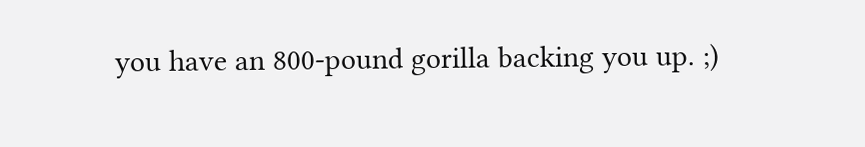you have an 800-pound gorilla backing you up. ;)